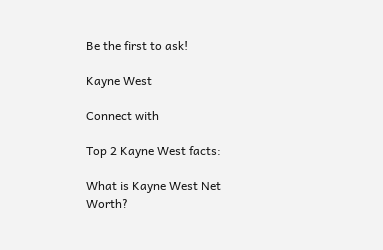Be the first to ask!

Kayne West

Connect with

Top 2 Kayne West facts:

What is Kayne West Net Worth?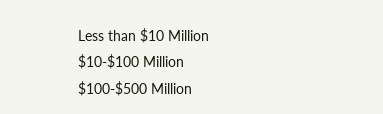Less than $10 Million
$10-$100 Million
$100-$500 Million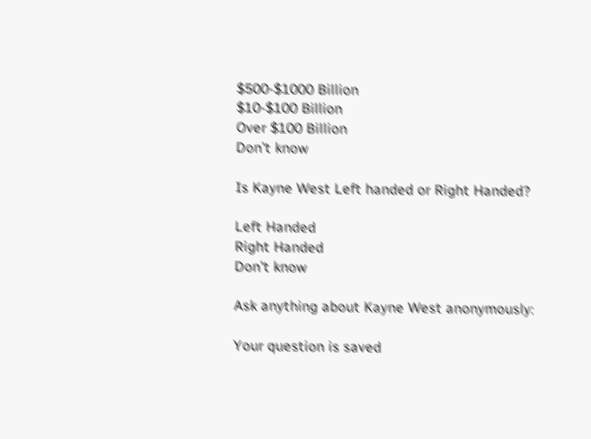$500-$1000 Billion
$10-$100 Billion
Over $100 Billion
Don’t know

Is Kayne West Left handed or Right Handed?

Left Handed
Right Handed
Don’t know

Ask anything about Kayne West anonymously:

Your question is saved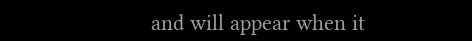and will appear when it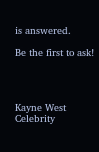is answered.

Be the first to ask!




Kayne West Celebrity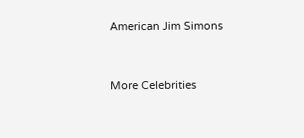American Jim Simons


More Celebrities